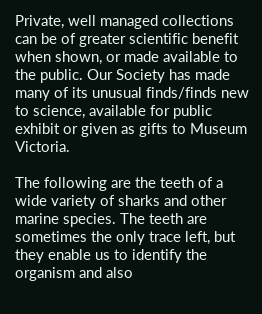Private, well managed collections can be of greater scientific benefit when shown, or made available to the public. Our Society has made many of its unusual finds/finds new to science, available for public exhibit or given as gifts to Museum Victoria.

The following are the teeth of a wide variety of sharks and other marine species. The teeth are sometimes the only trace left, but they enable us to identify the organism and also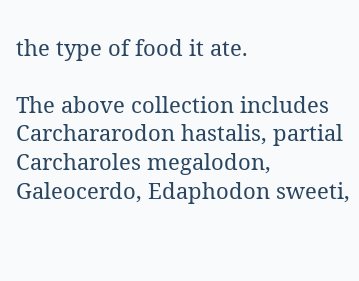the type of food it ate.

The above collection includes Carchararodon hastalis, partial Carcharoles megalodon, Galeocerdo, Edaphodon sweeti,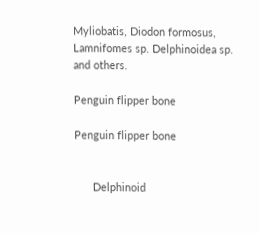Myliobatis, Diodon formosus, Lamnifomes sp. Delphinoidea sp. and others.

Penguin flipper bone

Penguin flipper bone


      Delphinoid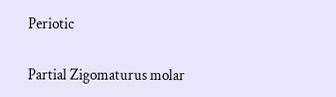Periotic

Partial Zigomaturus molar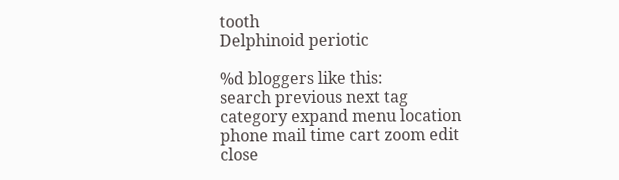tooth                                           Delphinoid periotic

%d bloggers like this:
search previous next tag category expand menu location phone mail time cart zoom edit close